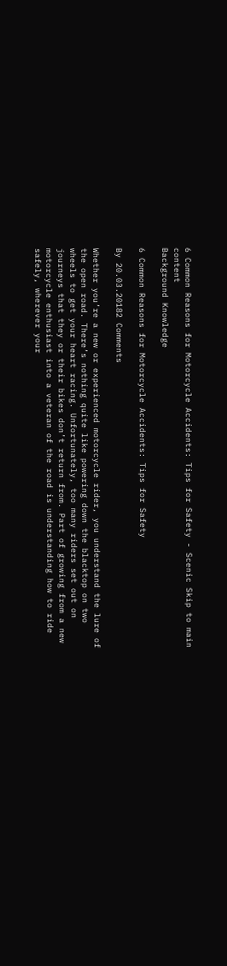6 Common Reasons for Motorcycle Accidents: Tips for Safety - Scenic Skip to main content
Background Knowledge

6 Common Reasons for Motorcycle Accidents: Tips for Safety

By 20.03.20182 Comments

Whether you’re a new or experienced motorcycle rider, you understand the lure of the open road. There’s nothing quite like powering down the blacktop on two wheels to get your heart racing. Unfortunately, too many riders set out on journeys that they or their bikes don’t return from. Part of growing from a new motorcycle enthusiast into a veteran of the road is understanding how to ride safely, wherever your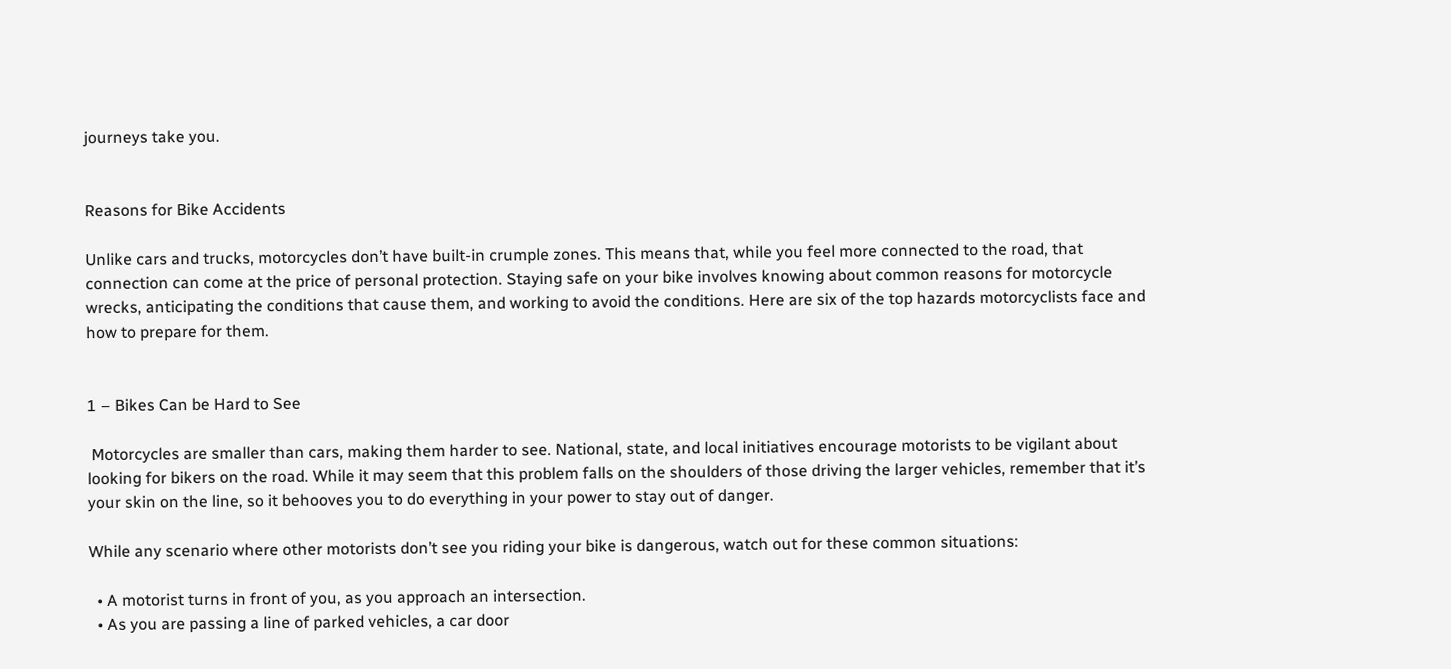journeys take you.


Reasons for Bike Accidents

Unlike cars and trucks, motorcycles don’t have built-in crumple zones. This means that, while you feel more connected to the road, that connection can come at the price of personal protection. Staying safe on your bike involves knowing about common reasons for motorcycle wrecks, anticipating the conditions that cause them, and working to avoid the conditions. Here are six of the top hazards motorcyclists face and how to prepare for them.


1 – Bikes Can be Hard to See

 Motorcycles are smaller than cars, making them harder to see. National, state, and local initiatives encourage motorists to be vigilant about looking for bikers on the road. While it may seem that this problem falls on the shoulders of those driving the larger vehicles, remember that it’s your skin on the line, so it behooves you to do everything in your power to stay out of danger.

While any scenario where other motorists don’t see you riding your bike is dangerous, watch out for these common situations:

  • A motorist turns in front of you, as you approach an intersection.
  • As you are passing a line of parked vehicles, a car door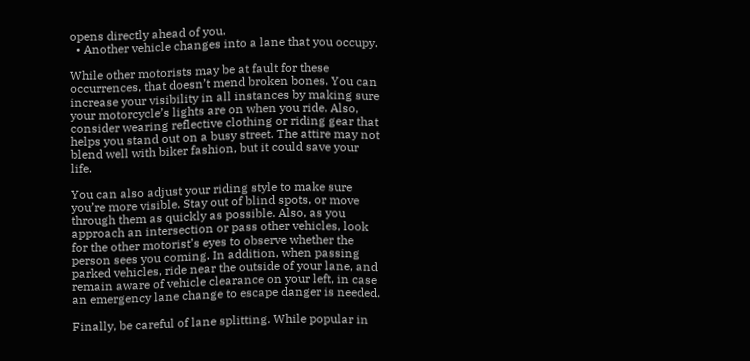opens directly ahead of you.
  • Another vehicle changes into a lane that you occupy.

While other motorists may be at fault for these occurrences, that doesn’t mend broken bones. You can increase your visibility in all instances by making sure your motorcycle’s lights are on when you ride. Also, consider wearing reflective clothing or riding gear that helps you stand out on a busy street. The attire may not blend well with biker fashion, but it could save your life.

You can also adjust your riding style to make sure you’re more visible. Stay out of blind spots, or move through them as quickly as possible. Also, as you approach an intersection or pass other vehicles, look for the other motorist’s eyes to observe whether the person sees you coming. In addition, when passing parked vehicles, ride near the outside of your lane, and remain aware of vehicle clearance on your left, in case an emergency lane change to escape danger is needed.

Finally, be careful of lane splitting. While popular in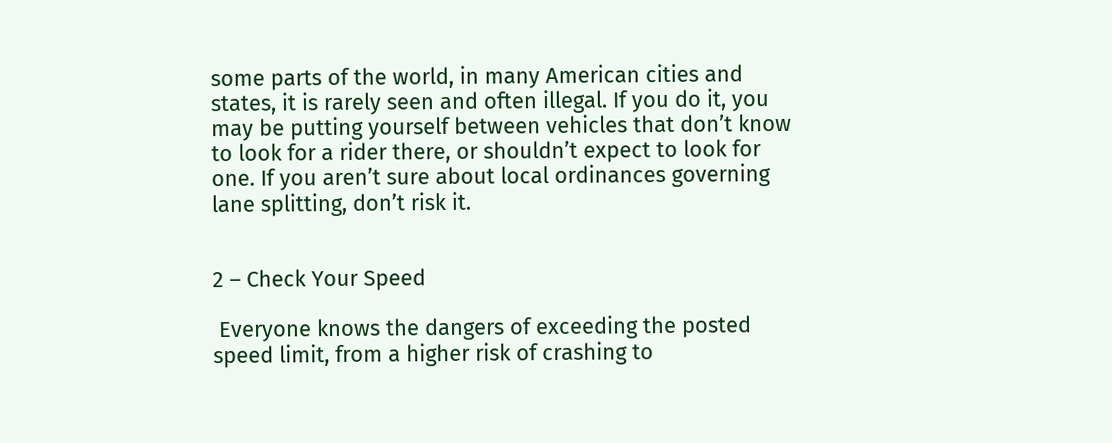some parts of the world, in many American cities and states, it is rarely seen and often illegal. If you do it, you may be putting yourself between vehicles that don’t know to look for a rider there, or shouldn’t expect to look for one. If you aren’t sure about local ordinances governing lane splitting, don’t risk it.


2 – Check Your Speed

 Everyone knows the dangers of exceeding the posted speed limit, from a higher risk of crashing to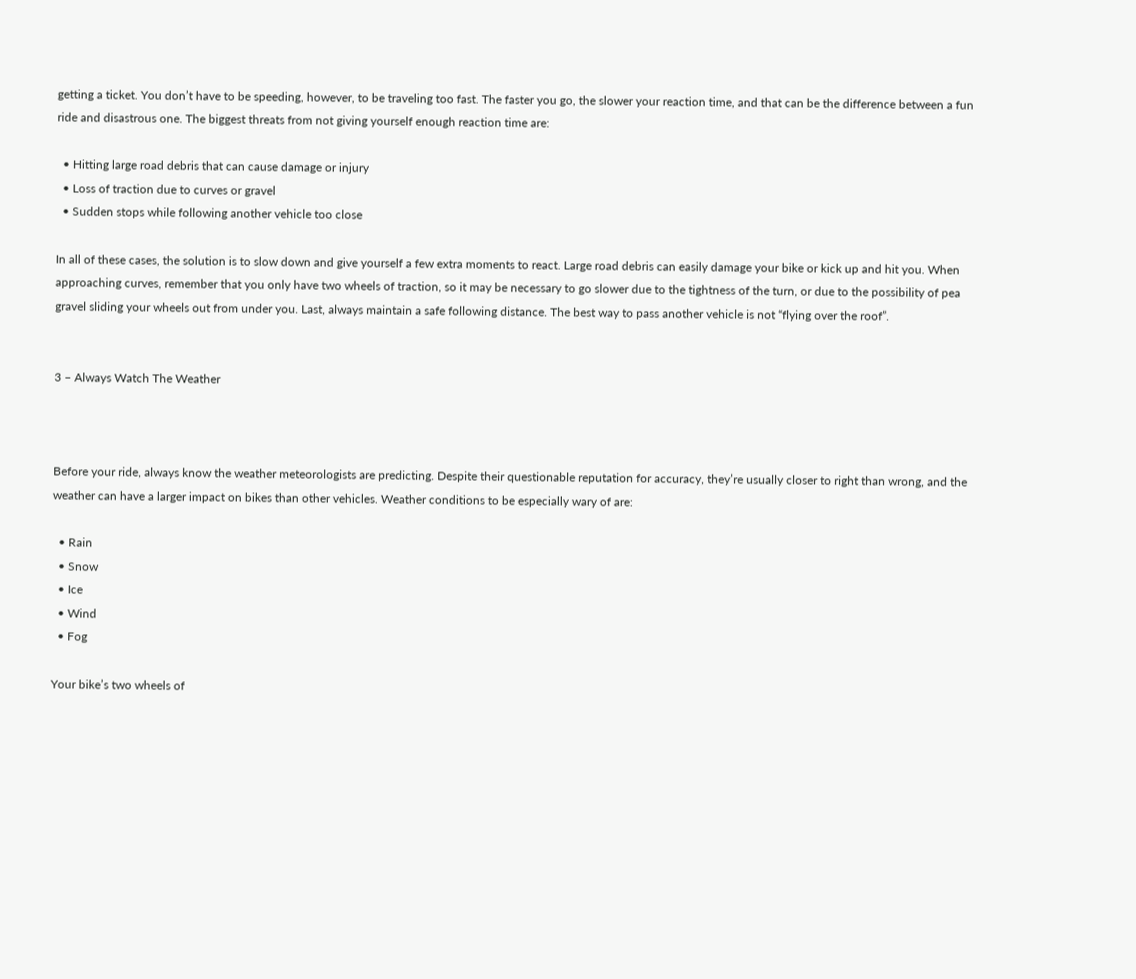getting a ticket. You don’t have to be speeding, however, to be traveling too fast. The faster you go, the slower your reaction time, and that can be the difference between a fun ride and disastrous one. The biggest threats from not giving yourself enough reaction time are:

  • Hitting large road debris that can cause damage or injury
  • Loss of traction due to curves or gravel
  • Sudden stops while following another vehicle too close

In all of these cases, the solution is to slow down and give yourself a few extra moments to react. Large road debris can easily damage your bike or kick up and hit you. When approaching curves, remember that you only have two wheels of traction, so it may be necessary to go slower due to the tightness of the turn, or due to the possibility of pea gravel sliding your wheels out from under you. Last, always maintain a safe following distance. The best way to pass another vehicle is not “flying over the roof”.


3 – Always Watch The Weather



Before your ride, always know the weather meteorologists are predicting. Despite their questionable reputation for accuracy, they’re usually closer to right than wrong, and the weather can have a larger impact on bikes than other vehicles. Weather conditions to be especially wary of are:

  • Rain
  • Snow
  • Ice
  • Wind
  • Fog

Your bike’s two wheels of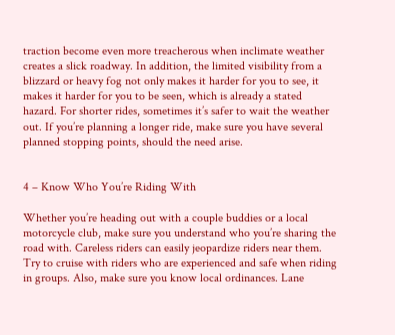traction become even more treacherous when inclimate weather creates a slick roadway. In addition, the limited visibility from a blizzard or heavy fog not only makes it harder for you to see, it makes it harder for you to be seen, which is already a stated hazard. For shorter rides, sometimes it’s safer to wait the weather out. If you’re planning a longer ride, make sure you have several planned stopping points, should the need arise.


4 – Know Who You’re Riding With

Whether you’re heading out with a couple buddies or a local motorcycle club, make sure you understand who you’re sharing the road with. Careless riders can easily jeopardize riders near them. Try to cruise with riders who are experienced and safe when riding in groups. Also, make sure you know local ordinances. Lane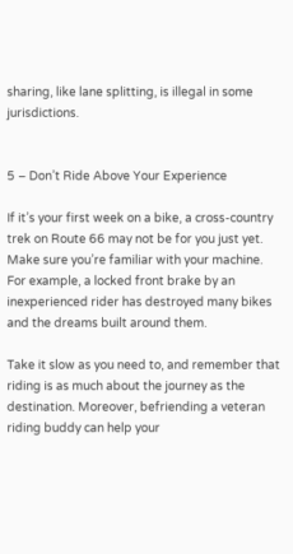sharing, like lane splitting, is illegal in some jurisdictions.


5 – Don’t Ride Above Your Experience

If it’s your first week on a bike, a cross-country trek on Route 66 may not be for you just yet. Make sure you’re familiar with your machine. For example, a locked front brake by an inexperienced rider has destroyed many bikes and the dreams built around them.

Take it slow as you need to, and remember that riding is as much about the journey as the destination. Moreover, befriending a veteran riding buddy can help your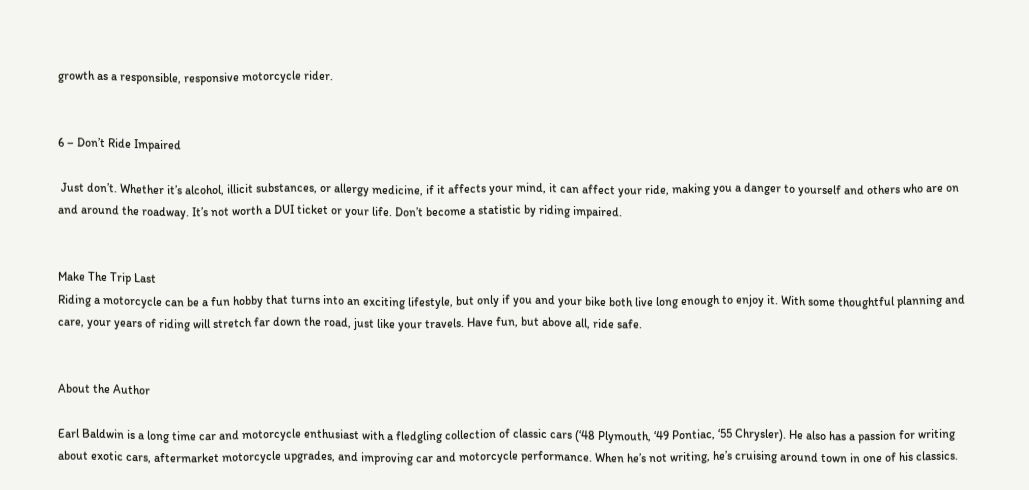growth as a responsible, responsive motorcycle rider.


6 – Don’t Ride Impaired

 Just don’t. Whether it’s alcohol, illicit substances, or allergy medicine, if it affects your mind, it can affect your ride, making you a danger to yourself and others who are on and around the roadway. It’s not worth a DUI ticket or your life. Don’t become a statistic by riding impaired.


Make The Trip Last
Riding a motorcycle can be a fun hobby that turns into an exciting lifestyle, but only if you and your bike both live long enough to enjoy it. With some thoughtful planning and care, your years of riding will stretch far down the road, just like your travels. Have fun, but above all, ride safe.


About the Author

Earl Baldwin is a long time car and motorcycle enthusiast with a fledgling collection of classic cars (‘48 Plymouth, ‘49 Pontiac, ‘55 Chrysler). He also has a passion for writing about exotic cars, aftermarket motorcycle upgrades, and improving car and motorcycle performance. When he’s not writing, he’s cruising around town in one of his classics.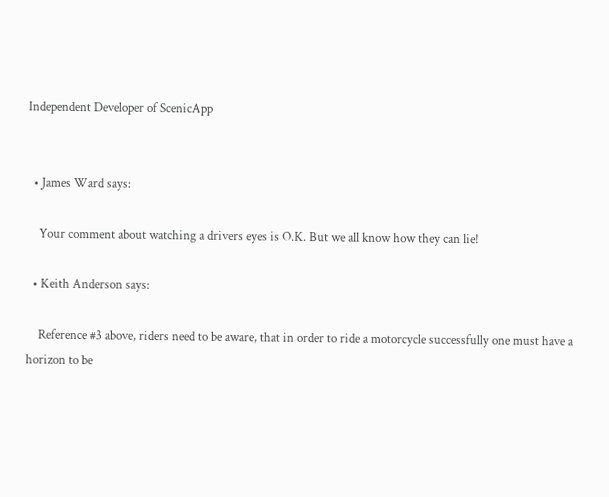Independent Developer of ScenicApp


  • James Ward says:

    Your comment about watching a drivers eyes is O.K. But we all know how they can lie!

  • Keith Anderson says:

    Reference #3 above, riders need to be aware, that in order to ride a motorcycle successfully one must have a horizon to be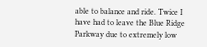able to balance and ride. Twice I have had to leave the Blue Ridge Parkway due to extremely low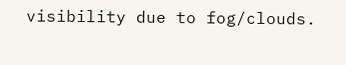visibility due to fog/clouds.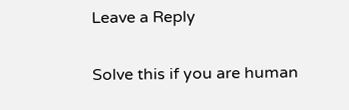Leave a Reply

Solve this if you are human